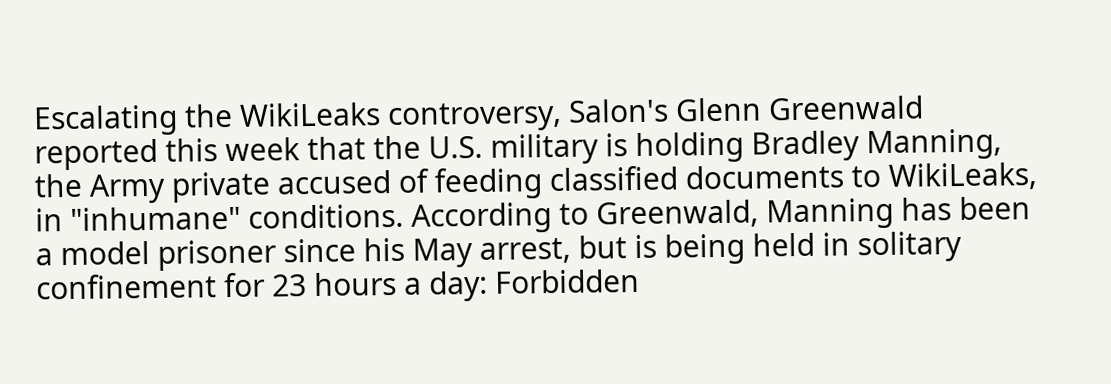Escalating the WikiLeaks controversy, Salon's Glenn Greenwald reported this week that the U.S. military is holding Bradley Manning, the Army private accused of feeding classified documents to WikiLeaks, in "inhumane" conditions. According to Greenwald, Manning has been a model prisoner since his May arrest, but is being held in solitary confinement for 23 hours a day: Forbidden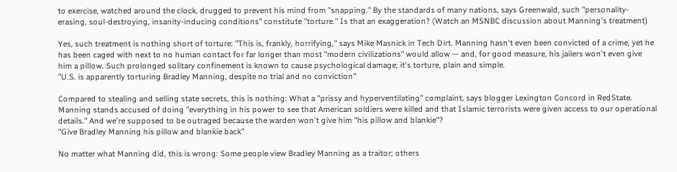to exercise, watched around the clock, drugged to prevent his mind from "snapping." By the standards of many nations, says Greenwald, such "personality-erasing, soul-destroying, insanity-inducing conditions" constitute "torture." Is that an exaggeration? (Watch an MSNBC discussion about Manning's treatment)

Yes, such treatment is nothing short of torture: "This is, frankly, horrifying," says Mike Masnick in Tech Dirt. Manning hasn't even been convicted of a crime, yet he has been caged with next to no human contact for far longer than most "modern civilizations" would allow — and, for good measure, his jailers won't even give him a pillow. Such prolonged solitary confinement is known to cause psychological damage; it's torture, plain and simple.
"U.S. is apparently torturing Bradley Manning, despite no trial and no conviction"

Compared to stealing and selling state secrets, this is nothing: What a "prissy and hyperventilating" complaint, says blogger Lexington Concord in RedState. Manning stands accused of doing "everything in his power to see that American soldiers were killed and that Islamic terrorists were given access to our operational details." And we're supposed to be outraged because the warden won't give him "his pillow and blankie"?
"Give Bradley Manning his pillow and blankie back"

No matter what Manning did, this is wrong: Some people view Bradley Manning as a traitor; others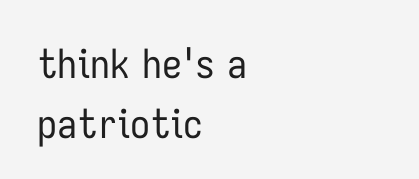think he's a patriotic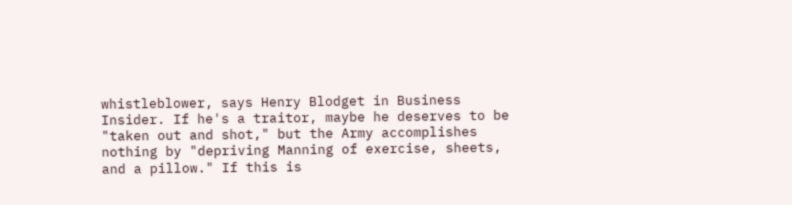whistleblower, says Henry Blodget in Business Insider. If he's a traitor, maybe he deserves to be "taken out and shot," but the Army accomplishes nothing by "depriving Manning of exercise, sheets, and a pillow." If this is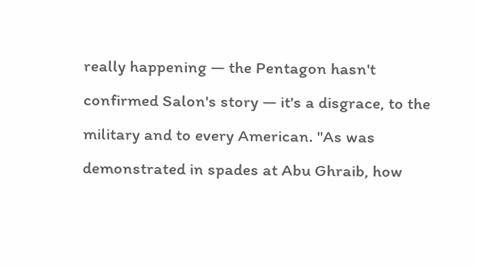really happening — the Pentagon hasn't confirmed Salon's story — it's a disgrace, to the military and to every American. "As was demonstrated in spades at Abu Ghraib, how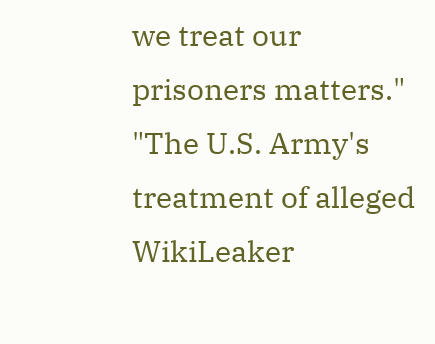we treat our prisoners matters."
"The U.S. Army's treatment of alleged WikiLeaker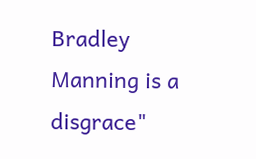Bradley Manning is a disgrace"